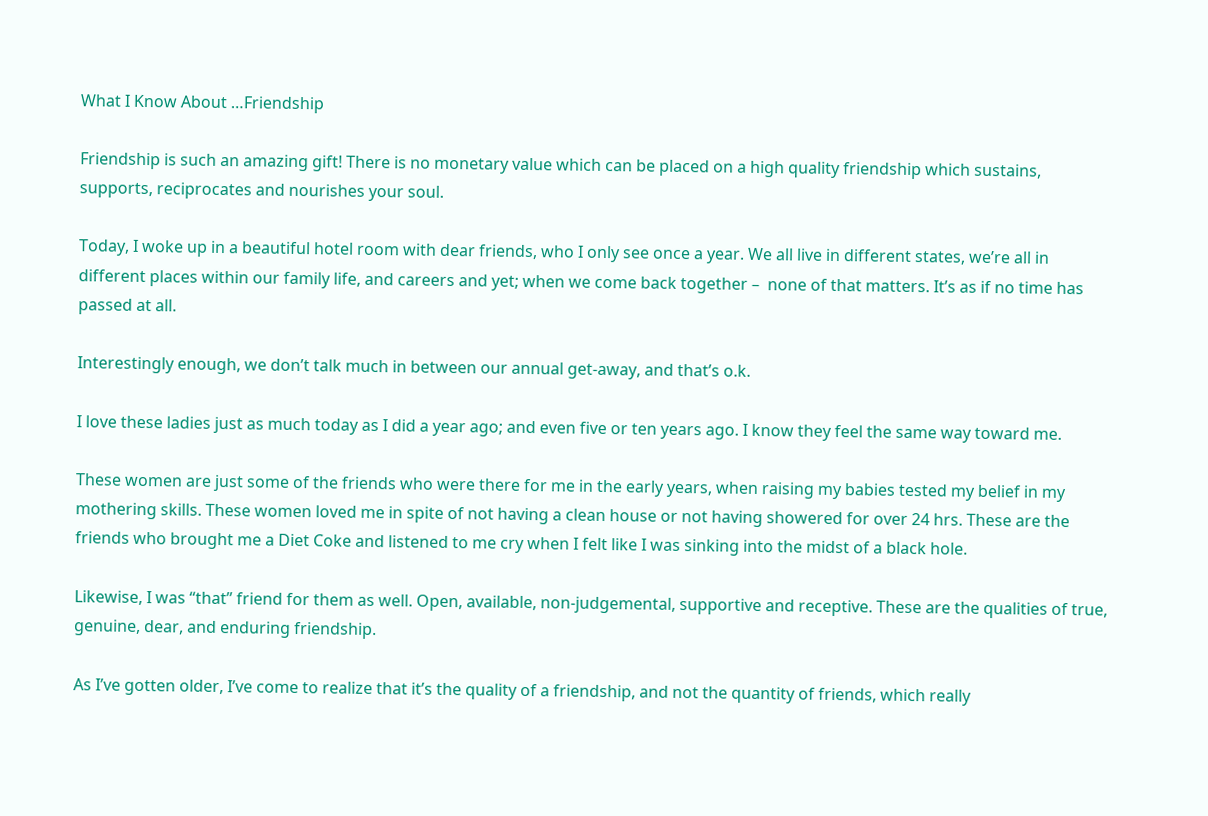What I Know About …Friendship

Friendship is such an amazing gift! There is no monetary value which can be placed on a high quality friendship which sustains, supports, reciprocates and nourishes your soul.

Today, I woke up in a beautiful hotel room with dear friends, who I only see once a year. We all live in different states, we’re all in different places within our family life, and careers and yet; when we come back together –  none of that matters. It’s as if no time has passed at all.

Interestingly enough, we don’t talk much in between our annual get-away, and that’s o.k.

I love these ladies just as much today as I did a year ago; and even five or ten years ago. I know they feel the same way toward me.

These women are just some of the friends who were there for me in the early years, when raising my babies tested my belief in my mothering skills. These women loved me in spite of not having a clean house or not having showered for over 24 hrs. These are the friends who brought me a Diet Coke and listened to me cry when I felt like I was sinking into the midst of a black hole.

Likewise, I was “that” friend for them as well. Open, available, non-judgemental, supportive and receptive. These are the qualities of true, genuine, dear, and enduring friendship.

As I’ve gotten older, I’ve come to realize that it’s the quality of a friendship, and not the quantity of friends, which really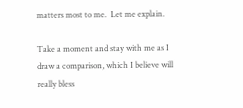matters most to me.  Let me explain.

Take a moment and stay with me as I draw a comparison, which I believe will really bless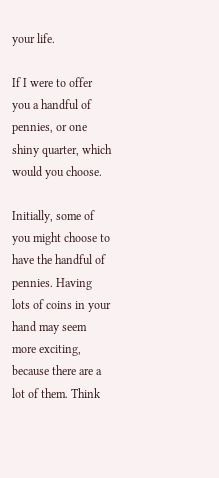your life.

If I were to offer you a handful of pennies, or one shiny quarter, which would you choose.

Initially, some of you might choose to have the handful of pennies. Having lots of coins in your hand may seem more exciting, because there are a lot of them. Think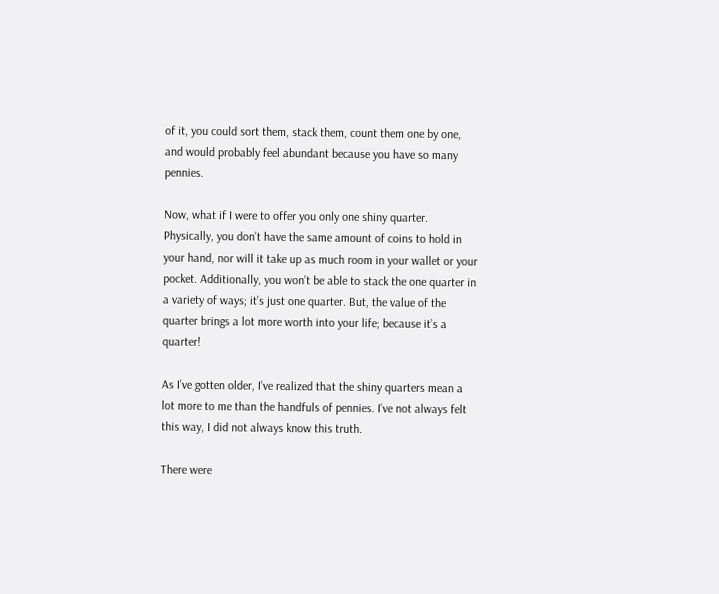of it, you could sort them, stack them, count them one by one, and would probably feel abundant because you have so many pennies.

Now, what if I were to offer you only one shiny quarter. Physically, you don’t have the same amount of coins to hold in your hand, nor will it take up as much room in your wallet or your pocket. Additionally, you won’t be able to stack the one quarter in a variety of ways; it’s just one quarter. But, the value of the quarter brings a lot more worth into your life; because it’s a quarter!

As I’ve gotten older, I’ve realized that the shiny quarters mean a lot more to me than the handfuls of pennies. I’ve not always felt this way, I did not always know this truth.

There were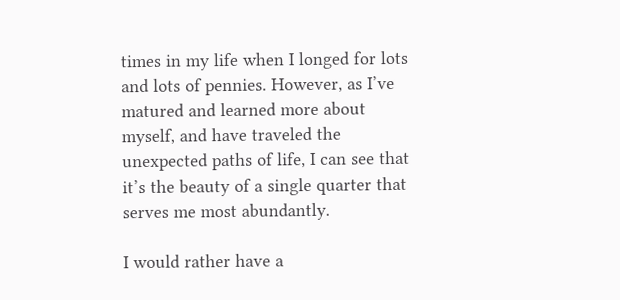times in my life when I longed for lots and lots of pennies. However, as I’ve matured and learned more about myself, and have traveled the unexpected paths of life, I can see that it’s the beauty of a single quarter that serves me most abundantly.

I would rather have a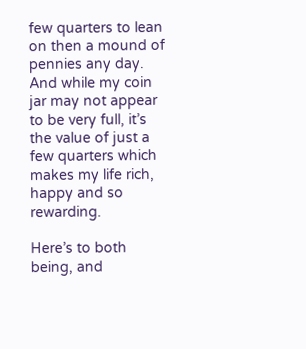few quarters to lean on then a mound of pennies any day. And while my coin jar may not appear to be very full, it’s the value of just a few quarters which makes my life rich, happy and so rewarding.

Here’s to both being, and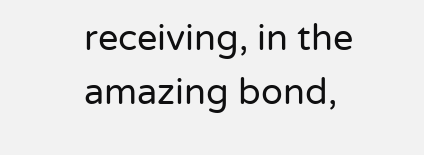receiving, in the amazing bond,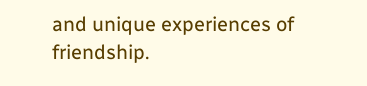and unique experiences of friendship.